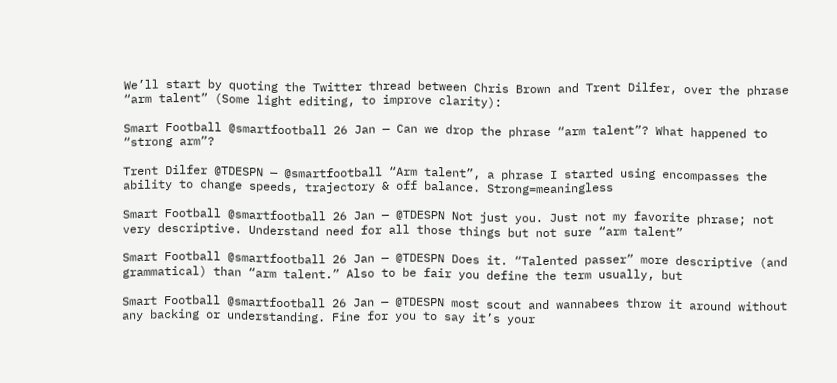We’ll start by quoting the Twitter thread between Chris Brown and Trent Dilfer, over the phrase “arm talent” (Some light editing, to improve clarity):

Smart Football @smartfootball 26 Jan — Can we drop the phrase “arm talent”? What happened to “strong arm”?

Trent Dilfer @TDESPN — @smartfootball “Arm talent”, a phrase I started using encompasses the ability to change speeds, trajectory & off balance. Strong=meaningless

Smart Football @smartfootball 26 Jan — @TDESPN Not just you. Just not my favorite phrase; not very descriptive. Understand need for all those things but not sure “arm talent”

Smart Football @smartfootball 26 Jan — @TDESPN Does it. “Talented passer” more descriptive (and grammatical) than “arm talent.” Also to be fair you define the term usually, but

Smart Football @smartfootball 26 Jan — @TDESPN most scout and wannabees throw it around without any backing or understanding. Fine for you to say it’s your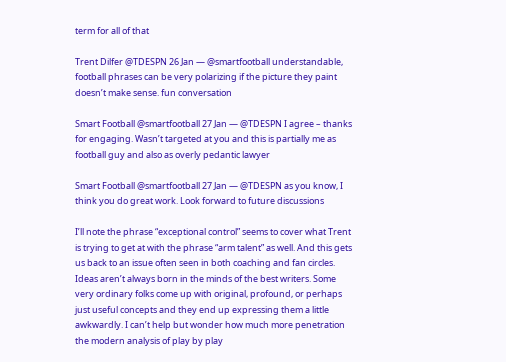term for all of that

Trent Dilfer @TDESPN 26 Jan — @smartfootball understandable, football phrases can be very polarizing if the picture they paint doesn’t make sense. fun conversation

Smart Football @smartfootball 27 Jan — @TDESPN I agree – thanks for engaging. Wasn’t targeted at you and this is partially me as football guy and also as overly pedantic lawyer

Smart Football @smartfootball 27 Jan — @TDESPN as you know, I think you do great work. Look forward to future discussions

I’ll note the phrase “exceptional control” seems to cover what Trent is trying to get at with the phrase “arm talent” as well. And this gets us back to an issue often seen in both coaching and fan circles. Ideas aren’t always born in the minds of the best writers. Some very ordinary folks come up with original, profound, or perhaps just useful concepts and they end up expressing them a little awkwardly. I can’t help but wonder how much more penetration the modern analysis of play by play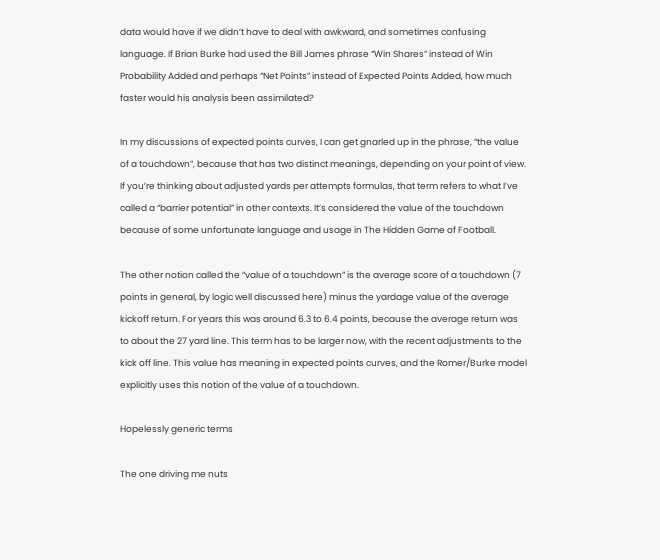data would have if we didn’t have to deal with awkward, and sometimes confusing language. If Brian Burke had used the Bill James phrase “Win Shares” instead of Win Probability Added and perhaps “Net Points” instead of Expected Points Added, how much faster would his analysis been assimilated?

In my discussions of expected points curves, I can get gnarled up in the phrase, “the value of a touchdown”, because that has two distinct meanings, depending on your point of view. If you’re thinking about adjusted yards per attempts formulas, that term refers to what I’ve called a “barrier potential” in other contexts. It’s considered the value of the touchdown because of some unfortunate language and usage in The Hidden Game of Football.

The other notion called the “value of a touchdown” is the average score of a touchdown (7 points in general, by logic well discussed here) minus the yardage value of the average kickoff return. For years this was around 6.3 to 6.4 points, because the average return was to about the 27 yard line. This term has to be larger now, with the recent adjustments to the kick off line. This value has meaning in expected points curves, and the Romer/Burke model explicitly uses this notion of the value of a touchdown.

Hopelessly generic terms

The one driving me nuts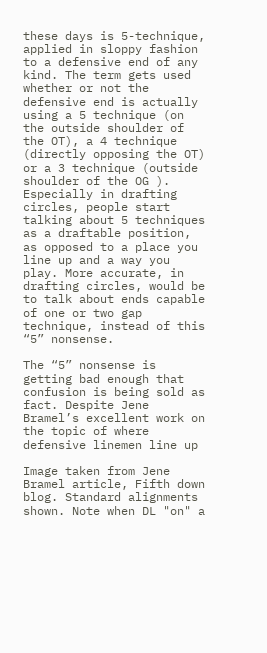these days is 5-technique, applied in sloppy fashion to a defensive end of any kind. The term gets used whether or not the defensive end is actually using a 5 technique (on the outside shoulder of the OT), a 4 technique (directly opposing the OT) or a 3 technique (outside shoulder of the OG ). Especially in drafting circles, people start talking about 5 techniques as a draftable position, as opposed to a place you line up and a way you play. More accurate, in drafting circles, would be to talk about ends capable of one or two gap technique, instead of this “5” nonsense.

The “5” nonsense is getting bad enough that confusion is being sold as fact. Despite Jene Bramel’s excellent work on the topic of where defensive linemen line up

Image taken from Jene  Bramel article, Fifth down blog. Standard alignments shown. Note when DL "on" a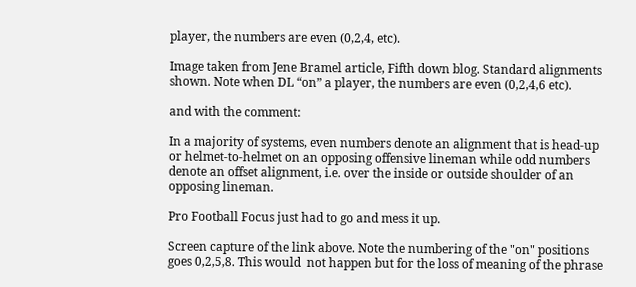player, the numbers are even (0,2,4, etc).

Image taken from Jene Bramel article, Fifth down blog. Standard alignments shown. Note when DL “on” a player, the numbers are even (0,2,4,6 etc).

and with the comment:

In a majority of systems, even numbers denote an alignment that is head-up or helmet-to-helmet on an opposing offensive lineman while odd numbers denote an offset alignment, i.e. over the inside or outside shoulder of an opposing lineman.

Pro Football Focus just had to go and mess it up.

Screen capture of the link above. Note the numbering of the "on" positions goes 0,2,5,8. This would  not happen but for the loss of meaning of the phrase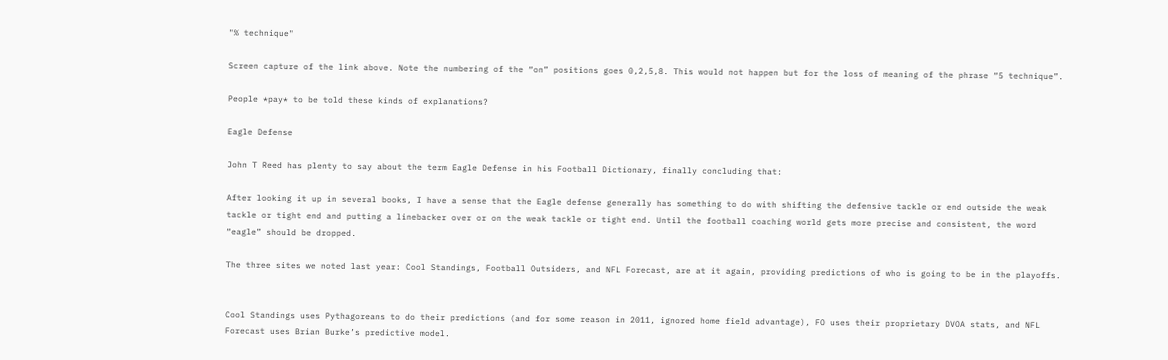"% technique"

Screen capture of the link above. Note the numbering of the “on” positions goes 0,2,5,8. This would not happen but for the loss of meaning of the phrase “5 technique”.

People *pay* to be told these kinds of explanations?

Eagle Defense

John T Reed has plenty to say about the term Eagle Defense in his Football Dictionary, finally concluding that:

After looking it up in several books, I have a sense that the Eagle defense generally has something to do with shifting the defensive tackle or end outside the weak tackle or tight end and putting a linebacker over or on the weak tackle or tight end. Until the football coaching world gets more precise and consistent, the word “eagle” should be dropped.

The three sites we noted last year: Cool Standings, Football Outsiders, and NFL Forecast, are at it again, providing predictions of who is going to be in the playoffs.


Cool Standings uses Pythagoreans to do their predictions (and for some reason in 2011, ignored home field advantage), FO uses their proprietary DVOA stats, and NFL Forecast uses Brian Burke’s predictive model.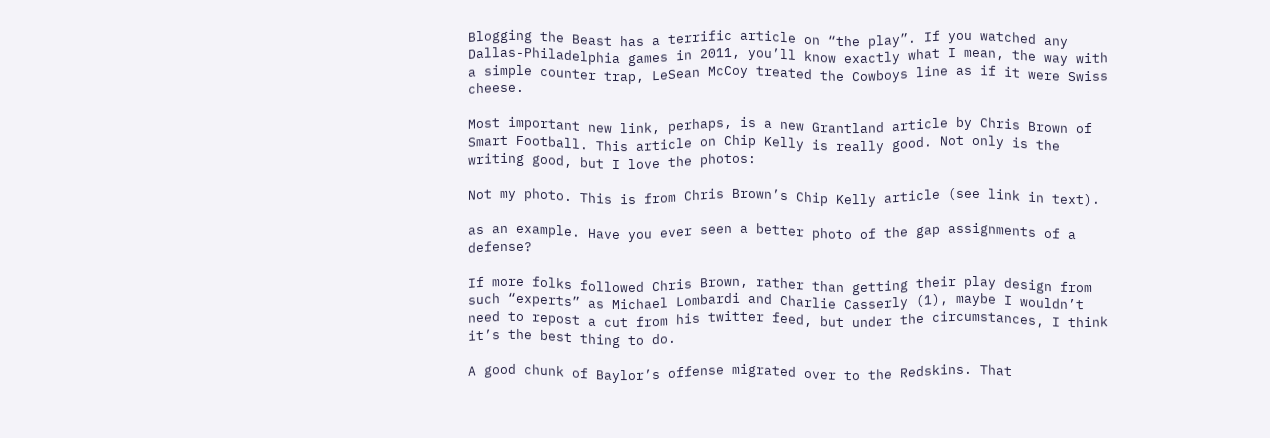Blogging the Beast has a terrific article on “the play”. If you watched any Dallas-Philadelphia games in 2011, you’ll know exactly what I mean, the way with a simple counter trap, LeSean McCoy treated the Cowboys line as if it were Swiss cheese.

Most important new link, perhaps, is a new Grantland article by Chris Brown of Smart Football. This article on Chip Kelly is really good. Not only is the writing good, but I love the photos:

Not my photo. This is from Chris Brown’s Chip Kelly article (see link in text).

as an example. Have you ever seen a better photo of the gap assignments of a defense?

If more folks followed Chris Brown, rather than getting their play design from such “experts” as Michael Lombardi and Charlie Casserly (1), maybe I wouldn’t need to repost a cut from his twitter feed, but under the circumstances, I think it’s the best thing to do.

A good chunk of Baylor’s offense migrated over to the Redskins. That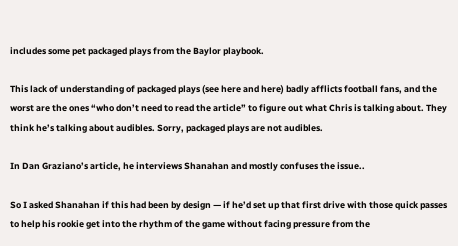includes some pet packaged plays from the Baylor playbook.

This lack of understanding of packaged plays (see here and here) badly afflicts football fans, and the worst are the ones “who don’t need to read the article” to figure out what Chris is talking about. They think he’s talking about audibles. Sorry, packaged plays are not audibles.

In Dan Graziano’s article, he interviews Shanahan and mostly confuses the issue..

So I asked Shanahan if this had been by design — if he’d set up that first drive with those quick passes to help his rookie get into the rhythm of the game without facing pressure from the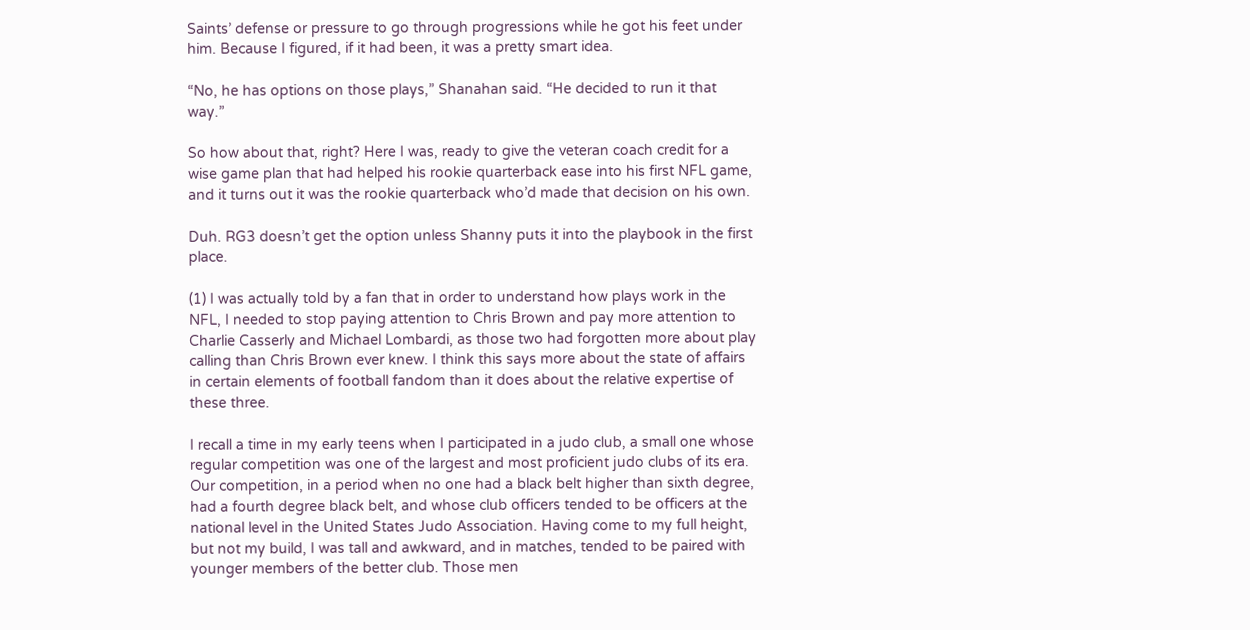Saints’ defense or pressure to go through progressions while he got his feet under him. Because I figured, if it had been, it was a pretty smart idea.

“No, he has options on those plays,” Shanahan said. “He decided to run it that way.”

So how about that, right? Here I was, ready to give the veteran coach credit for a wise game plan that had helped his rookie quarterback ease into his first NFL game, and it turns out it was the rookie quarterback who’d made that decision on his own.

Duh. RG3 doesn’t get the option unless Shanny puts it into the playbook in the first place.

(1) I was actually told by a fan that in order to understand how plays work in the NFL, I needed to stop paying attention to Chris Brown and pay more attention to Charlie Casserly and Michael Lombardi, as those two had forgotten more about play calling than Chris Brown ever knew. I think this says more about the state of affairs in certain elements of football fandom than it does about the relative expertise of these three.

I recall a time in my early teens when I participated in a judo club, a small one whose regular competition was one of the largest and most proficient judo clubs of its era. Our competition, in a period when no one had a black belt higher than sixth degree, had a fourth degree black belt, and whose club officers tended to be officers at the national level in the United States Judo Association. Having come to my full height, but not my build, I was tall and awkward, and in matches, tended to be paired with younger members of the better club. Those men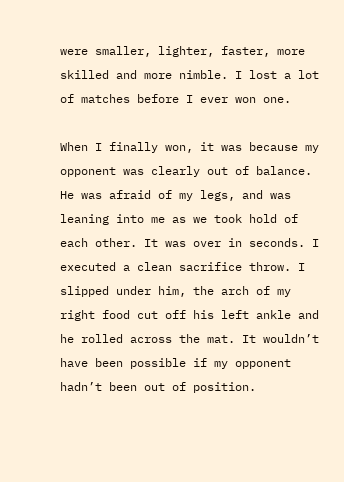were smaller, lighter, faster, more skilled and more nimble. I lost a lot of matches before I ever won one.

When I finally won, it was because my opponent was clearly out of balance. He was afraid of my legs, and was leaning into me as we took hold of each other. It was over in seconds. I executed a clean sacrifice throw. I slipped under him, the arch of my right food cut off his left ankle and he rolled across the mat. It wouldn’t have been possible if my opponent hadn’t been out of position.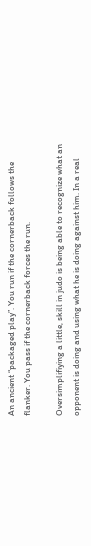An ancient “packaged play”. You run if the cornerback follows the flanker. You pass if the cornerback forces the run.

Oversimplifiying a little, skill in judo is being able to recognize what an opponent is doing and using what he is doing against him. In a real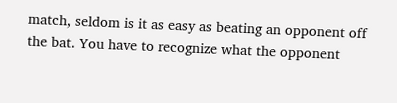match, seldom is it as easy as beating an opponent off the bat. You have to recognize what the opponent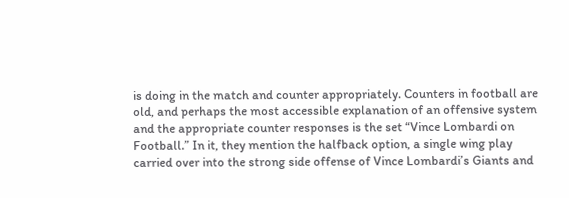is doing in the match and counter appropriately. Counters in football are old, and perhaps the most accessible explanation of an offensive system and the appropriate counter responses is the set “Vince Lombardi on Football.” In it, they mention the halfback option, a single wing play carried over into the strong side offense of Vince Lombardi’s Giants and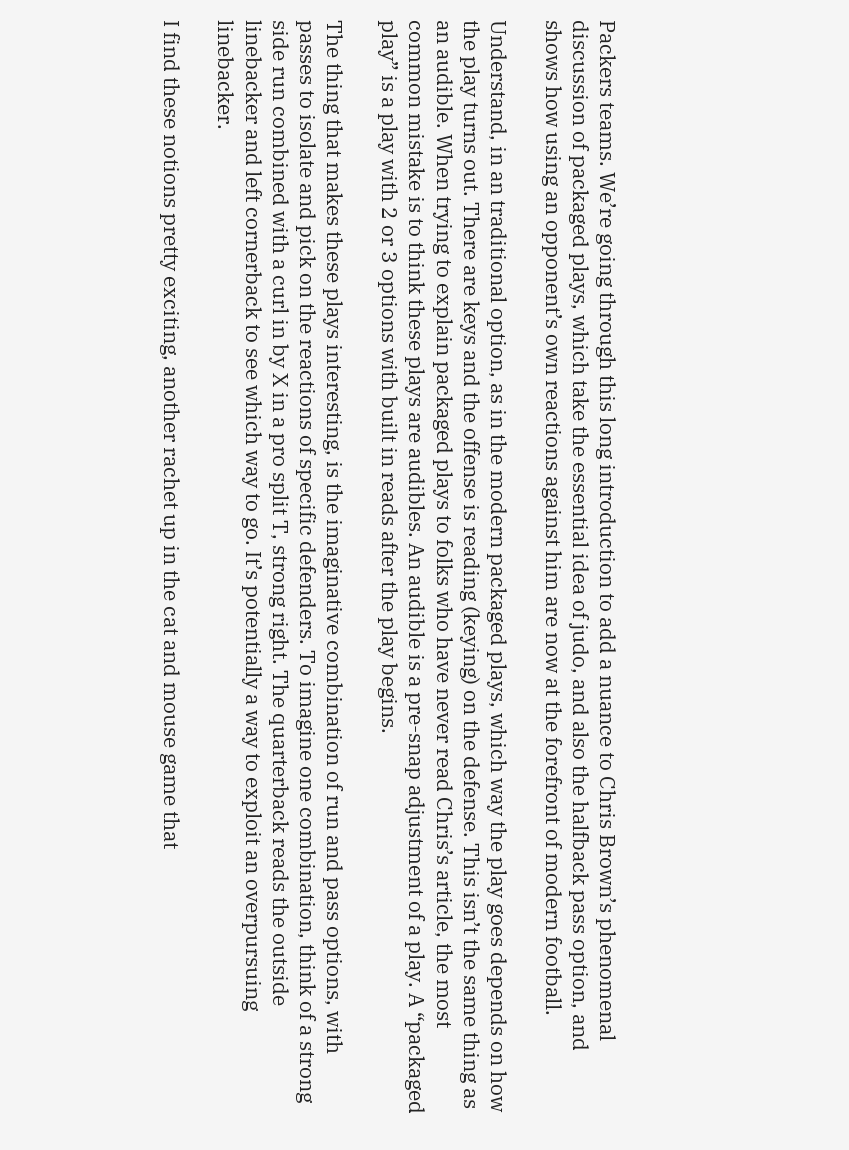Packers teams. We’re going through this long introduction to add a nuance to Chris Brown’s phenomenal discussion of packaged plays, which take the essential idea of judo, and also the halfback pass option, and shows how using an opponent’s own reactions against him are now at the forefront of modern football.

Understand, in an traditional option, as in the modern packaged plays, which way the play goes depends on how the play turns out. There are keys and the offense is reading (keying) on the defense. This isn’t the same thing as an audible. When trying to explain packaged plays to folks who have never read Chris’s article, the most common mistake is to think these plays are audibles. An audible is a pre-snap adjustment of a play. A “packaged play” is a play with 2 or 3 options with built in reads after the play begins.

The thing that makes these plays interesting, is the imaginative combination of run and pass options, with passes to isolate and pick on the reactions of specific defenders. To imagine one combination, think of a strong side run combined with a curl in by X in a pro split T, strong right. The quarterback reads the outside linebacker and left cornerback to see which way to go. It’s potentially a way to exploit an overpursuing linebacker.

I find these notions pretty exciting, another rachet up in the cat and mouse game that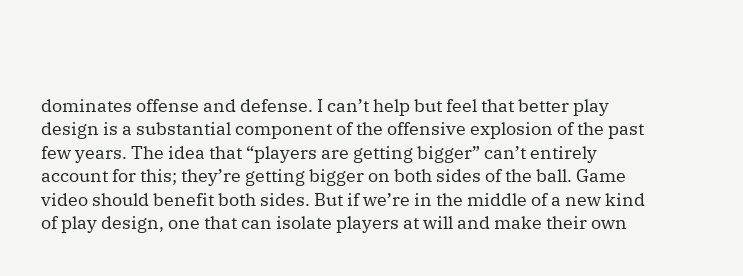dominates offense and defense. I can’t help but feel that better play design is a substantial component of the offensive explosion of the past few years. The idea that “players are getting bigger” can’t entirely account for this; they’re getting bigger on both sides of the ball. Game video should benefit both sides. But if we’re in the middle of a new kind of play design, one that can isolate players at will and make their own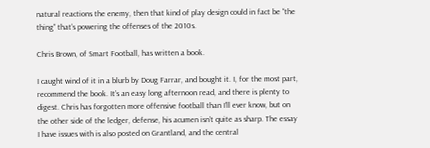natural reactions the enemy, then that kind of play design could in fact be “the thing” that’s powering the offenses of the 2010s.

Chris Brown, of Smart Football, has written a book.

I caught wind of it in a blurb by Doug Farrar, and bought it. I, for the most part, recommend the book. It’s an easy long afternoon read, and there is plenty to digest. Chris has forgotten more offensive football than I’ll ever know, but on the other side of the ledger, defense, his acumen isn’t quite as sharp. The essay I have issues with is also posted on Grantland, and the central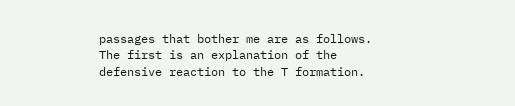passages that bother me are as follows. The first is an explanation of the defensive reaction to the T formation.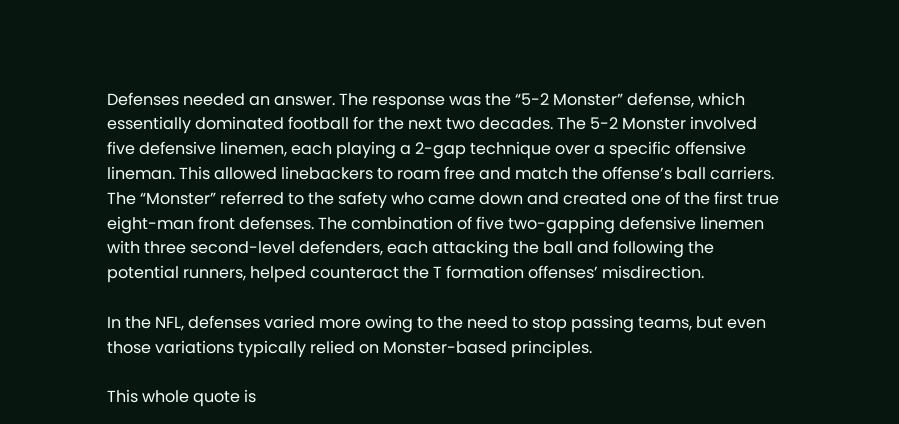Defenses needed an answer. The response was the “5-2 Monster” defense, which essentially dominated football for the next two decades. The 5-2 Monster involved five defensive linemen, each playing a 2-gap technique over a specific offensive lineman. This allowed linebackers to roam free and match the offense’s ball carriers. The “Monster” referred to the safety who came down and created one of the first true eight-man front defenses. The combination of five two-gapping defensive linemen with three second-level defenders, each attacking the ball and following the potential runners, helped counteract the T formation offenses’ misdirection.

In the NFL, defenses varied more owing to the need to stop passing teams, but even those variations typically relied on Monster-based principles.

This whole quote is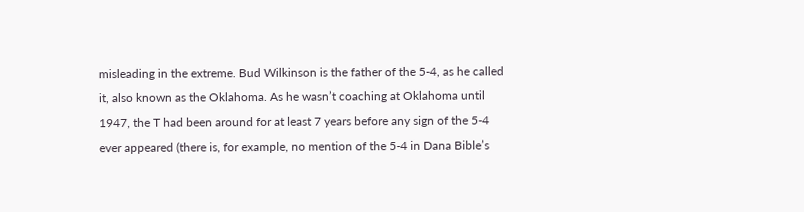misleading in the extreme. Bud Wilkinson is the father of the 5-4, as he called it, also known as the Oklahoma. As he wasn’t coaching at Oklahoma until 1947, the T had been around for at least 7 years before any sign of the 5-4 ever appeared (there is, for example, no mention of the 5-4 in Dana Bible’s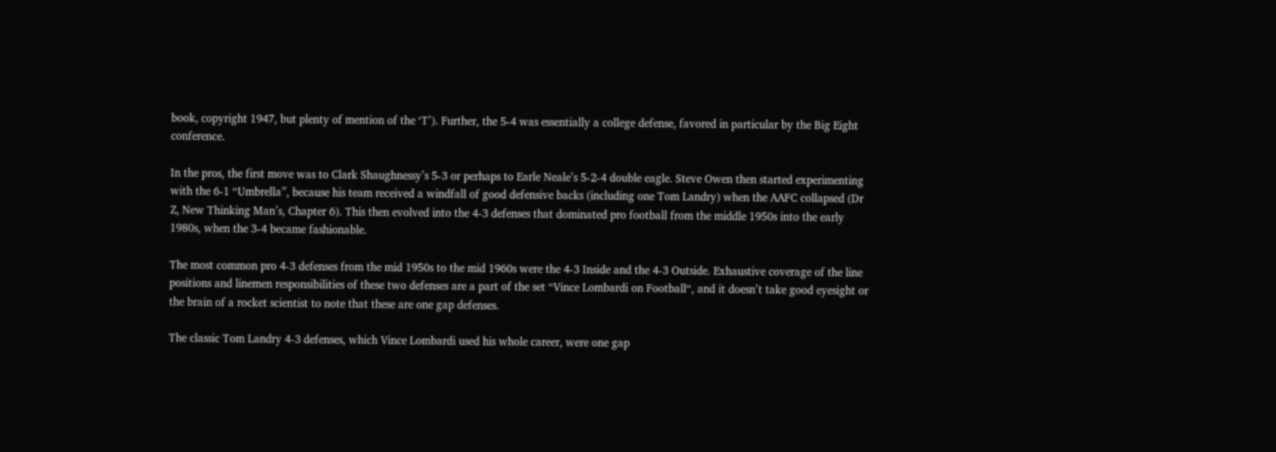book, copyright 1947, but plenty of mention of the ‘T’). Further, the 5-4 was essentially a college defense, favored in particular by the Big Eight conference.

In the pros, the first move was to Clark Shaughnessy’s 5-3 or perhaps to Earle Neale’s 5-2-4 double eagle. Steve Owen then started experimenting with the 6-1 “Umbrella”, because his team received a windfall of good defensive backs (including one Tom Landry) when the AAFC collapsed (Dr Z, New Thinking Man’s, Chapter 6). This then evolved into the 4-3 defenses that dominated pro football from the middle 1950s into the early 1980s, when the 3-4 became fashionable.

The most common pro 4-3 defenses from the mid 1950s to the mid 1960s were the 4-3 Inside and the 4-3 Outside. Exhaustive coverage of the line positions and linemen responsibilities of these two defenses are a part of the set “Vince Lombardi on Football“, and it doesn’t take good eyesight or the brain of a rocket scientist to note that these are one gap defenses.

The classic Tom Landry 4-3 defenses, which Vince Lombardi used his whole career, were one gap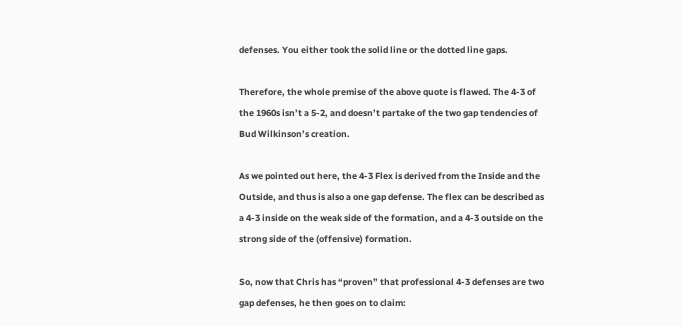defenses. You either took the solid line or the dotted line gaps.

Therefore, the whole premise of the above quote is flawed. The 4-3 of the 1960s isn’t a 5-2, and doesn’t partake of the two gap tendencies of Bud Wilkinson’s creation.

As we pointed out here, the 4-3 Flex is derived from the Inside and the Outside, and thus is also a one gap defense. The flex can be described as a 4-3 inside on the weak side of the formation, and a 4-3 outside on the strong side of the (offensive) formation.

So, now that Chris has “proven” that professional 4-3 defenses are two gap defenses, he then goes on to claim: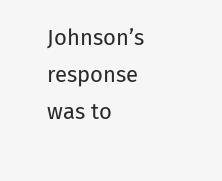Johnson’s response was to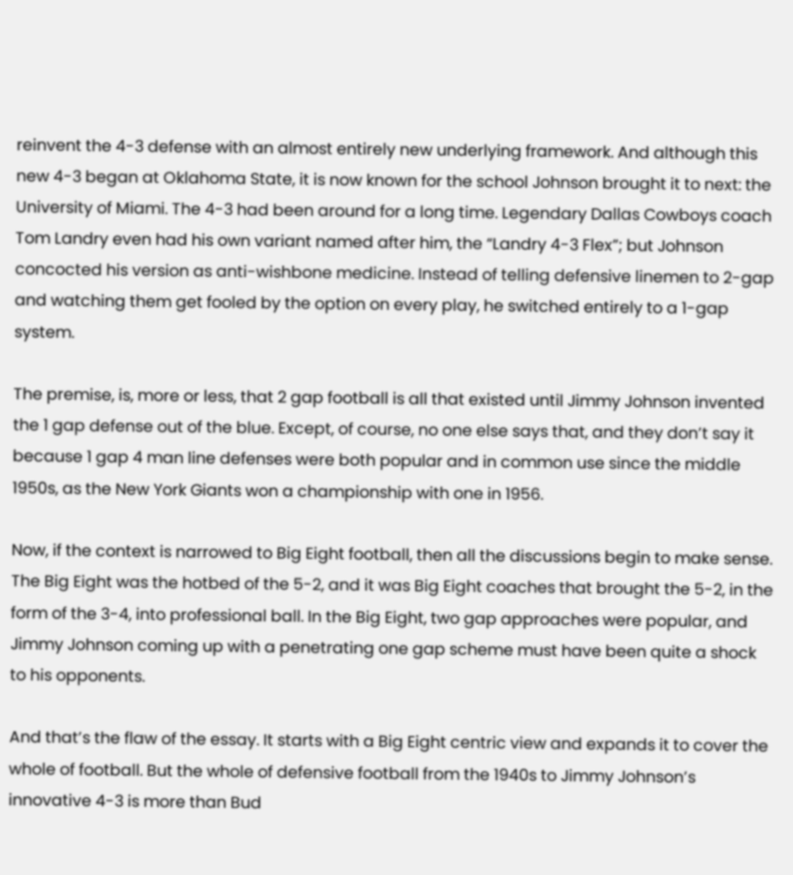reinvent the 4-3 defense with an almost entirely new underlying framework. And although this new 4-3 began at Oklahoma State, it is now known for the school Johnson brought it to next: the University of Miami. The 4-3 had been around for a long time. Legendary Dallas Cowboys coach Tom Landry even had his own variant named after him, the “Landry 4-3 Flex”; but Johnson concocted his version as anti-wishbone medicine. Instead of telling defensive linemen to 2-gap and watching them get fooled by the option on every play, he switched entirely to a 1-gap system.

The premise, is, more or less, that 2 gap football is all that existed until Jimmy Johnson invented the 1 gap defense out of the blue. Except, of course, no one else says that, and they don’t say it because 1 gap 4 man line defenses were both popular and in common use since the middle 1950s, as the New York Giants won a championship with one in 1956.

Now, if the context is narrowed to Big Eight football, then all the discussions begin to make sense. The Big Eight was the hotbed of the 5-2, and it was Big Eight coaches that brought the 5-2, in the form of the 3-4, into professional ball. In the Big Eight, two gap approaches were popular, and Jimmy Johnson coming up with a penetrating one gap scheme must have been quite a shock to his opponents.

And that’s the flaw of the essay. It starts with a Big Eight centric view and expands it to cover the whole of football. But the whole of defensive football from the 1940s to Jimmy Johnson’s innovative 4-3 is more than Bud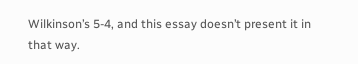Wilkinson’s 5-4, and this essay doesn’t present it in that way.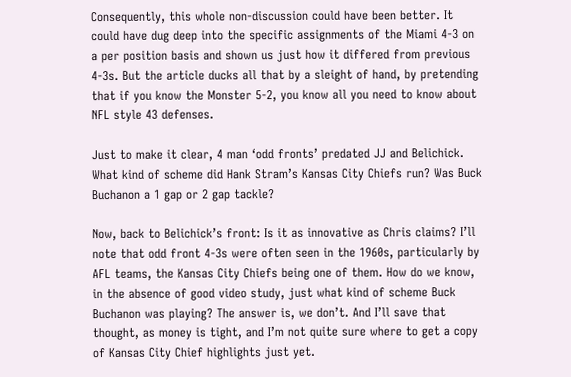Consequently, this whole non-discussion could have been better. It could have dug deep into the specific assignments of the Miami 4-3 on a per position basis and shown us just how it differed from previous 4-3s. But the article ducks all that by a sleight of hand, by pretending that if you know the Monster 5-2, you know all you need to know about NFL style 43 defenses.

Just to make it clear, 4 man ‘odd fronts’ predated JJ and Belichick. What kind of scheme did Hank Stram’s Kansas City Chiefs run? Was Buck Buchanon a 1 gap or 2 gap tackle?

Now, back to Belichick’s front: Is it as innovative as Chris claims? I’ll note that odd front 4-3s were often seen in the 1960s, particularly by AFL teams, the Kansas City Chiefs being one of them. How do we know, in the absence of good video study, just what kind of scheme Buck Buchanon was playing? The answer is, we don’t. And I’ll save that thought, as money is tight, and I’m not quite sure where to get a copy of Kansas City Chief highlights just yet.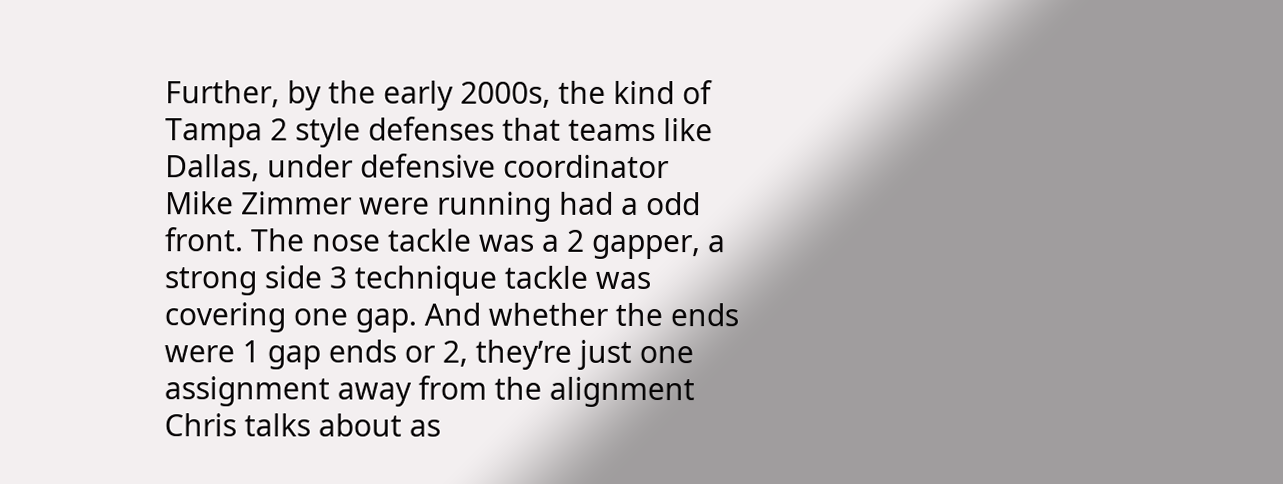Further, by the early 2000s, the kind of Tampa 2 style defenses that teams like Dallas, under defensive coordinator Mike Zimmer were running had a odd front. The nose tackle was a 2 gapper, a strong side 3 technique tackle was covering one gap. And whether the ends were 1 gap ends or 2, they’re just one assignment away from the alignment Chris talks about as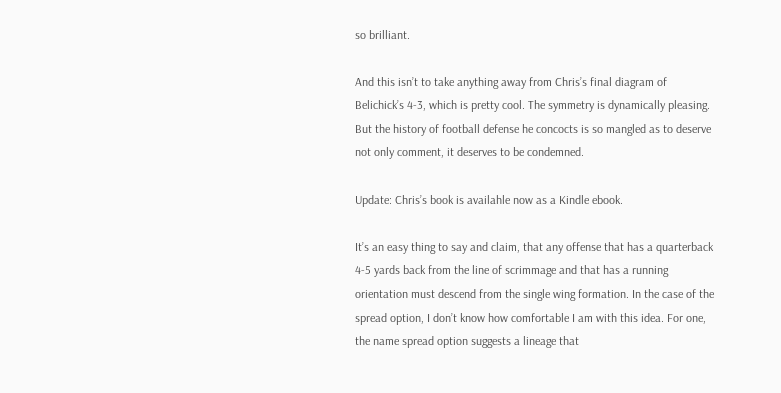so brilliant.

And this isn’t to take anything away from Chris’s final diagram of Belichick’s 4-3, which is pretty cool. The symmetry is dynamically pleasing. But the history of football defense he concocts is so mangled as to deserve not only comment, it deserves to be condemned.

Update: Chris’s book is availahle now as a Kindle ebook.

It’s an easy thing to say and claim, that any offense that has a quarterback 4-5 yards back from the line of scrimmage and that has a running orientation must descend from the single wing formation. In the case of the spread option, I don’t know how comfortable I am with this idea. For one, the name spread option suggests a lineage that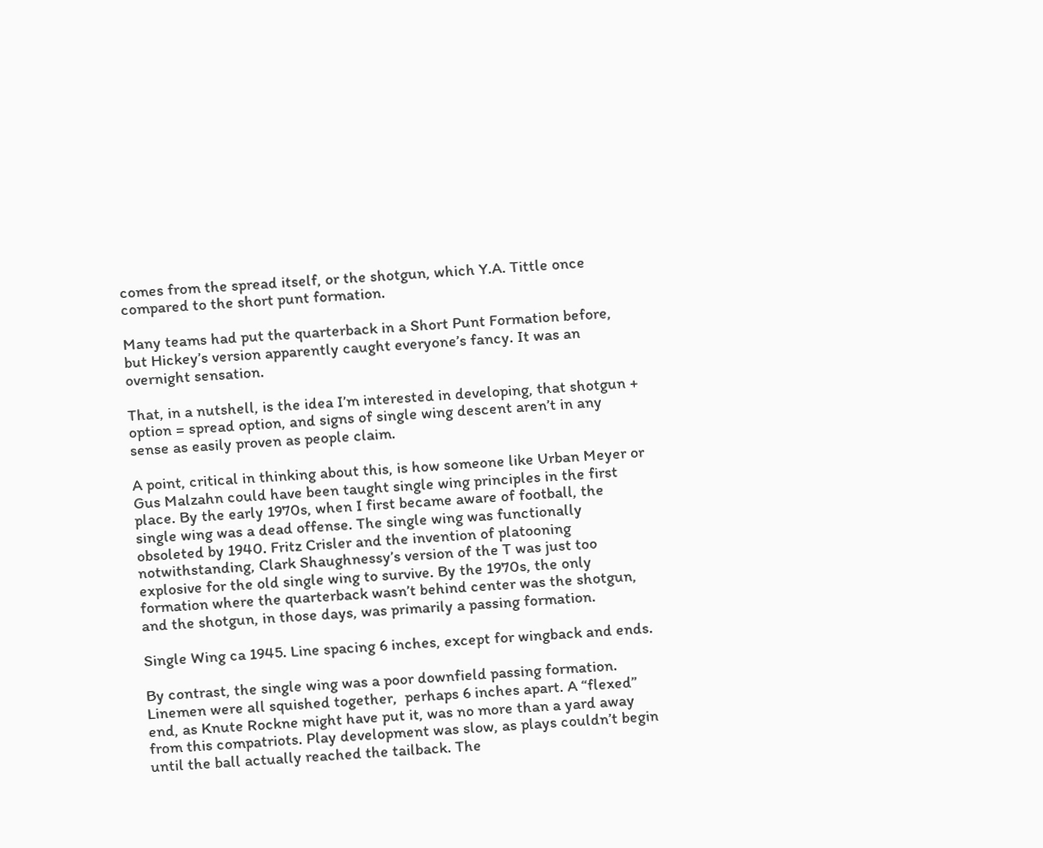comes from the spread itself, or the shotgun, which Y.A. Tittle once compared to the short punt formation.

Many teams had put the quarterback in a Short Punt Formation before, but Hickey’s version apparently caught everyone’s fancy. It was an overnight sensation.

That, in a nutshell, is the idea I’m interested in developing, that shotgun + option = spread option, and signs of single wing descent aren’t in any sense as easily proven as people claim.

A point, critical in thinking about this, is how someone like Urban Meyer or Gus Malzahn could have been taught single wing principles in the first place. By the early 1970s, when I first became aware of football, the single wing was a dead offense. The single wing was functionally obsoleted by 1940. Fritz Crisler and the invention of platooning notwithstanding, Clark Shaughnessy’s version of the T was just too explosive for the old single wing to survive. By the 1970s, the only formation where the quarterback wasn’t behind center was the shotgun, and the shotgun, in those days, was primarily a passing formation.

Single Wing ca 1945. Line spacing 6 inches, except for wingback and ends.

By contrast, the single wing was a poor downfield passing formation. Linemen were all squished together,  perhaps 6 inches apart. A “flexed” end, as Knute Rockne might have put it, was no more than a yard away from this compatriots. Play development was slow, as plays couldn’t begin until the ball actually reached the tailback. The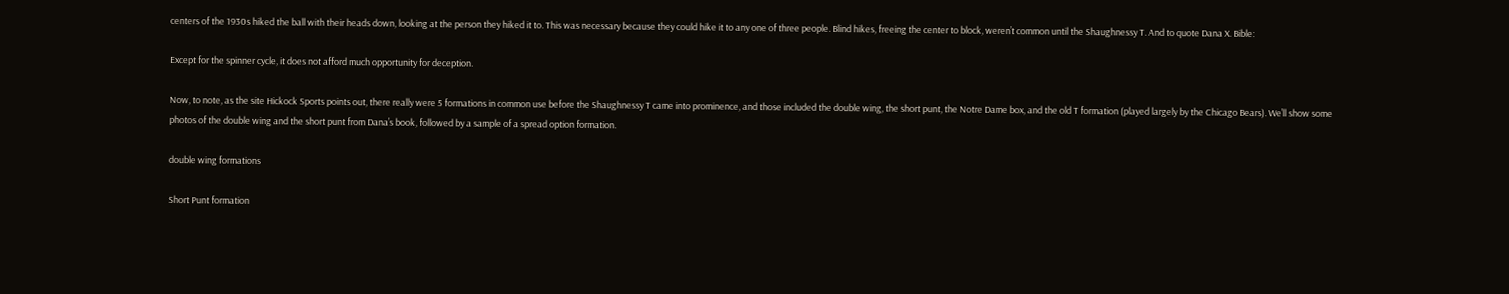centers of the 1930s hiked the ball with their heads down, looking at the person they hiked it to. This was necessary because they could hike it to any one of three people. Blind hikes, freeing the center to block, weren’t common until the Shaughnessy T. And to quote Dana X. Bible:

Except for the spinner cycle, it does not afford much opportunity for deception.

Now, to note, as the site Hickock Sports points out, there really were 5 formations in common use before the Shaughnessy T came into prominence, and those included the double wing, the short punt, the Notre Dame box, and the old T formation (played largely by the Chicago Bears). We’ll show some photos of the double wing and the short punt from Dana’s book, followed by a sample of a spread option formation.

double wing formations

Short Punt formation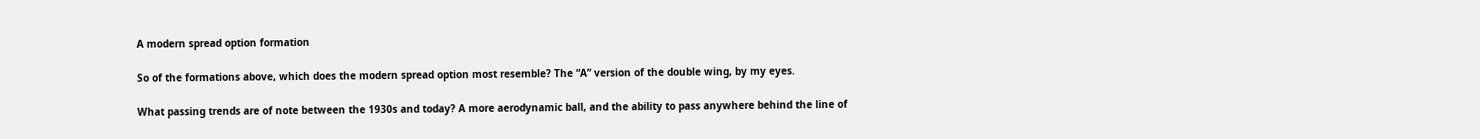A modern spread option formation

So of the formations above, which does the modern spread option most resemble? The “A” version of the double wing, by my eyes.

What passing trends are of note between the 1930s and today? A more aerodynamic ball, and the ability to pass anywhere behind the line of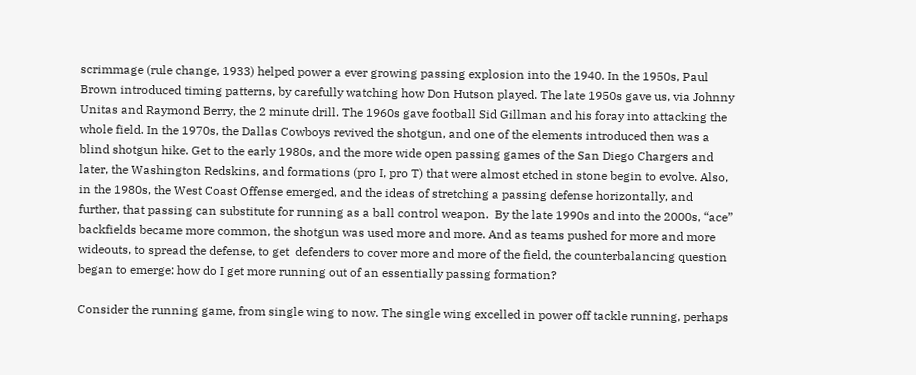scrimmage (rule change, 1933) helped power a ever growing passing explosion into the 1940. In the 1950s, Paul Brown introduced timing patterns, by carefully watching how Don Hutson played. The late 1950s gave us, via Johnny Unitas and Raymond Berry, the 2 minute drill. The 1960s gave football Sid Gillman and his foray into attacking the whole field. In the 1970s, the Dallas Cowboys revived the shotgun, and one of the elements introduced then was a blind shotgun hike. Get to the early 1980s, and the more wide open passing games of the San Diego Chargers and later, the Washington Redskins, and formations (pro I, pro T) that were almost etched in stone begin to evolve. Also, in the 1980s, the West Coast Offense emerged, and the ideas of stretching a passing defense horizontally, and further, that passing can substitute for running as a ball control weapon.  By the late 1990s and into the 2000s, “ace” backfields became more common, the shotgun was used more and more. And as teams pushed for more and more wideouts, to spread the defense, to get  defenders to cover more and more of the field, the counterbalancing question began to emerge: how do I get more running out of an essentially passing formation?

Consider the running game, from single wing to now. The single wing excelled in power off tackle running, perhaps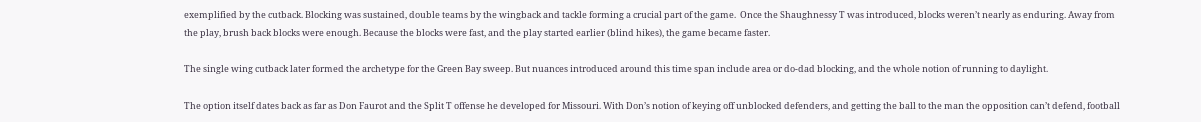exemplified by the cutback. Blocking was sustained, double teams by the wingback and tackle forming a crucial part of the game.  Once the Shaughnessy T was introduced, blocks weren’t nearly as enduring. Away from the play, brush back blocks were enough. Because the blocks were fast, and the play started earlier (blind hikes), the game became faster.

The single wing cutback later formed the archetype for the Green Bay sweep. But nuances introduced around this time span include area or do-dad blocking, and the whole notion of running to daylight.

The option itself dates back as far as Don Faurot and the Split T offense he developed for Missouri. With Don’s notion of keying off unblocked defenders, and getting the ball to the man the opposition can’t defend, football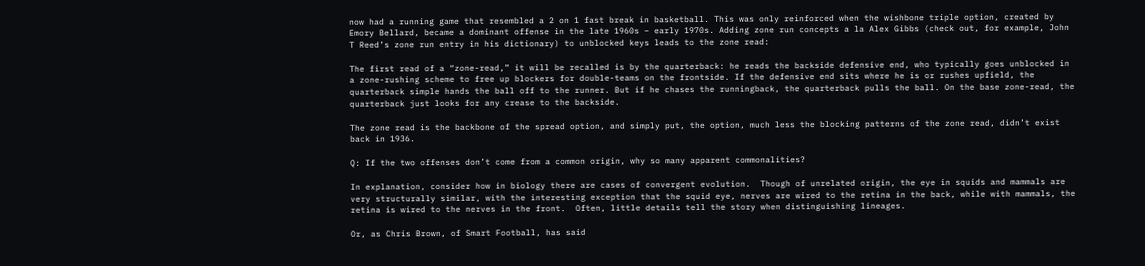now had a running game that resembled a 2 on 1 fast break in basketball. This was only reinforced when the wishbone triple option, created by Emory Bellard, became a dominant offense in the late 1960s – early 1970s. Adding zone run concepts a la Alex Gibbs (check out, for example, John  T Reed’s zone run entry in his dictionary) to unblocked keys leads to the zone read:

The first read of a “zone-read,” it will be recalled is by the quarterback: he reads the backside defensive end, who typically goes unblocked in a zone-rushing scheme to free up blockers for double-teams on the frontside. If the defensive end sits where he is or rushes upfield, the quarterback simple hands the ball off to the runner. But if he chases the runningback, the quarterback pulls the ball. On the base zone-read, the quarterback just looks for any crease to the backside.

The zone read is the backbone of the spread option, and simply put, the option, much less the blocking patterns of the zone read, didn’t exist back in 1936.

Q: If the two offenses don’t come from a common origin, why so many apparent commonalities?

In explanation, consider how in biology there are cases of convergent evolution.  Though of unrelated origin, the eye in squids and mammals are very structurally similar, with the interesting exception that the squid eye, nerves are wired to the retina in the back, while with mammals, the retina is wired to the nerves in the front.  Often, little details tell the story when distinguishing lineages.

Or, as Chris Brown, of Smart Football, has said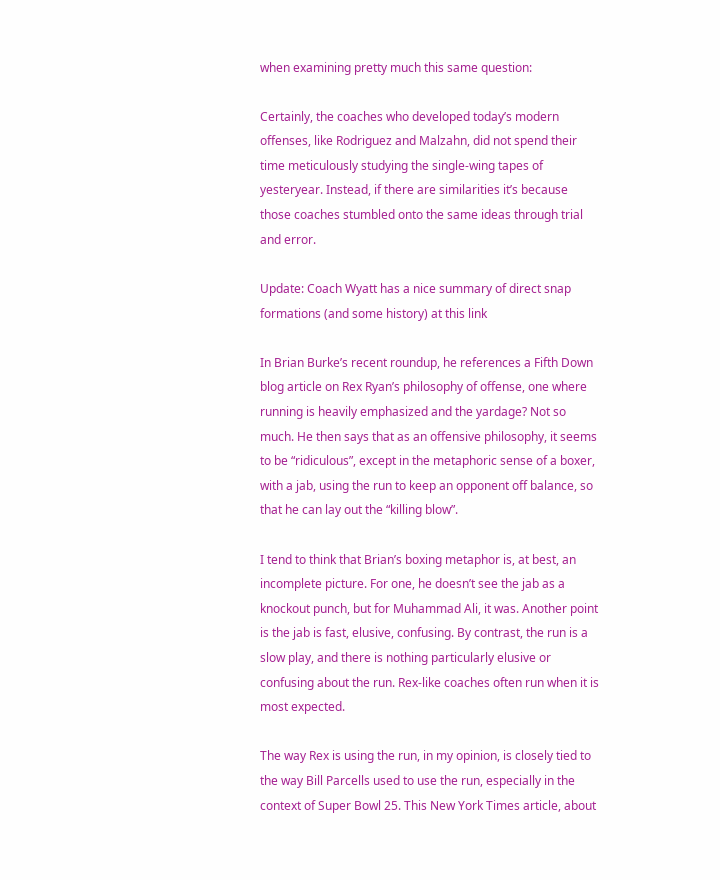when examining pretty much this same question:

Certainly, the coaches who developed today’s modern offenses, like Rodriguez and Malzahn, did not spend their time meticulously studying the single-wing tapes of yesteryear. Instead, if there are similarities it’s because those coaches stumbled onto the same ideas through trial and error.

Update: Coach Wyatt has a nice summary of direct snap formations (and some history) at this link

In Brian Burke’s recent roundup, he references a Fifth Down blog article on Rex Ryan’s philosophy of offense, one where running is heavily emphasized and the yardage? Not so much. He then says that as an offensive philosophy, it seems to be “ridiculous”, except in the metaphoric sense of a boxer, with a jab, using the run to keep an opponent off balance, so that he can lay out the “killing blow”.

I tend to think that Brian’s boxing metaphor is, at best, an incomplete picture. For one, he doesn’t see the jab as a knockout punch, but for Muhammad Ali, it was. Another point is the jab is fast, elusive, confusing. By contrast, the run is a slow play, and there is nothing particularly elusive or confusing about the run. Rex-like coaches often run when it is most expected.

The way Rex is using the run, in my opinion, is closely tied to the way Bill Parcells used to use the run, especially in the context of Super Bowl 25. This New York Times article, about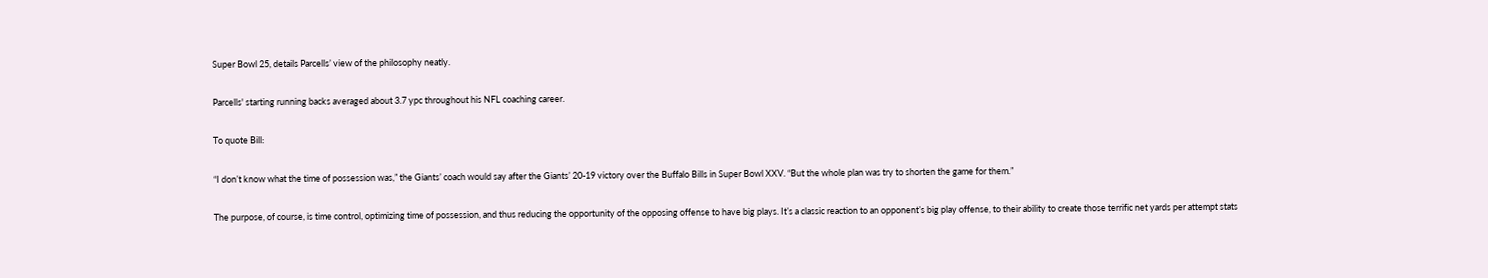Super Bowl 25, details Parcells’ view of the philosophy neatly.

Parcells' starting running backs averaged about 3.7 ypc throughout his NFL coaching career.

To quote Bill:

“I don’t know what the time of possession was,” the Giants’ coach would say after the Giants’ 20-19 victory over the Buffalo Bills in Super Bowl XXV. “But the whole plan was try to shorten the game for them.”

The purpose, of course, is time control, optimizing time of possession, and thus reducing the opportunity of the opposing offense to have big plays. It’s a classic reaction to an opponent’s big play offense, to their ability to create those terrific net yards per attempt stats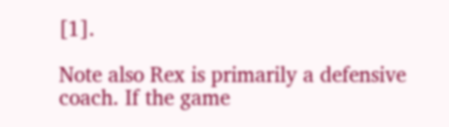[1].

Note also Rex is primarily a defensive coach. If the game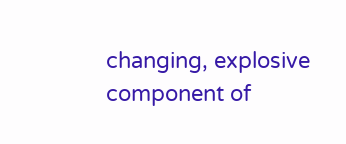changing, explosive component of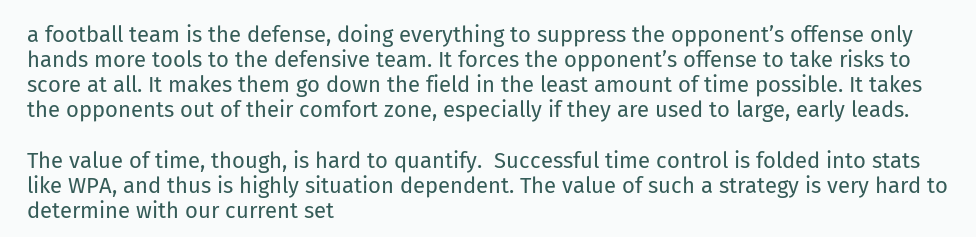a football team is the defense, doing everything to suppress the opponent’s offense only hands more tools to the defensive team. It forces the opponent’s offense to take risks to score at all. It makes them go down the field in the least amount of time possible. It takes the opponents out of their comfort zone, especially if they are used to large, early leads.

The value of time, though, is hard to quantify.  Successful time control is folded into stats like WPA, and thus is highly situation dependent. The value of such a strategy is very hard to determine with our current set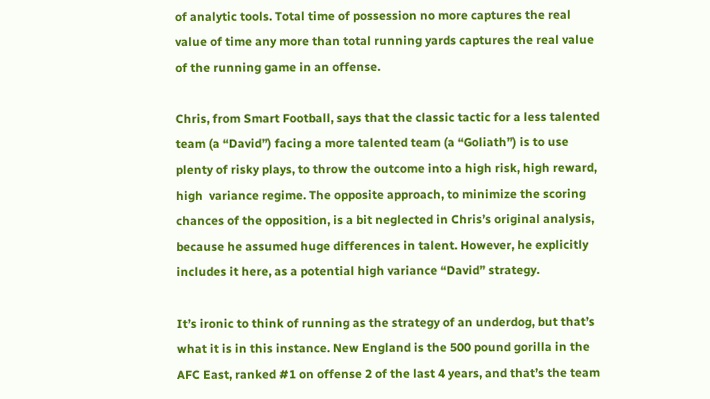of analytic tools. Total time of possession no more captures the real value of time any more than total running yards captures the real value of the running game in an offense.

Chris, from Smart Football, says that the classic tactic for a less talented team (a “David”) facing a more talented team (a “Goliath”) is to use plenty of risky plays, to throw the outcome into a high risk, high reward, high  variance regime. The opposite approach, to minimize the scoring chances of the opposition, is a bit neglected in Chris’s original analysis, because he assumed huge differences in talent. However, he explicitly includes it here, as a potential high variance “David” strategy.

It’s ironic to think of running as the strategy of an underdog, but that’s what it is in this instance. New England is the 500 pound gorilla in the AFC East, ranked #1 on offense 2 of the last 4 years, and that’s the team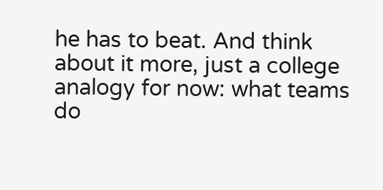he has to beat. And think about it more, just a college analogy for now: what teams do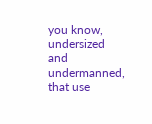you know, undersized and undermanned,  that use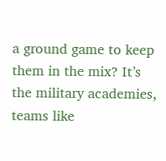a ground game to keep them in the mix? It’s the military academies, teams like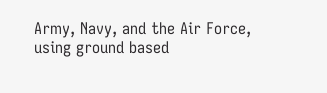Army, Navy, and the Air Force, using ground based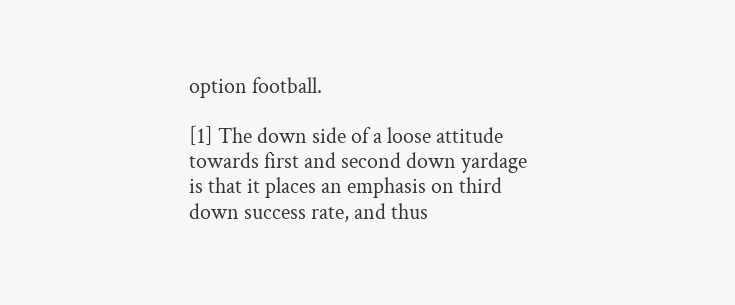option football.

[1] The down side of a loose attitude towards first and second down yardage is that it places an emphasis on third down success rate, and thus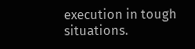execution in tough situations.